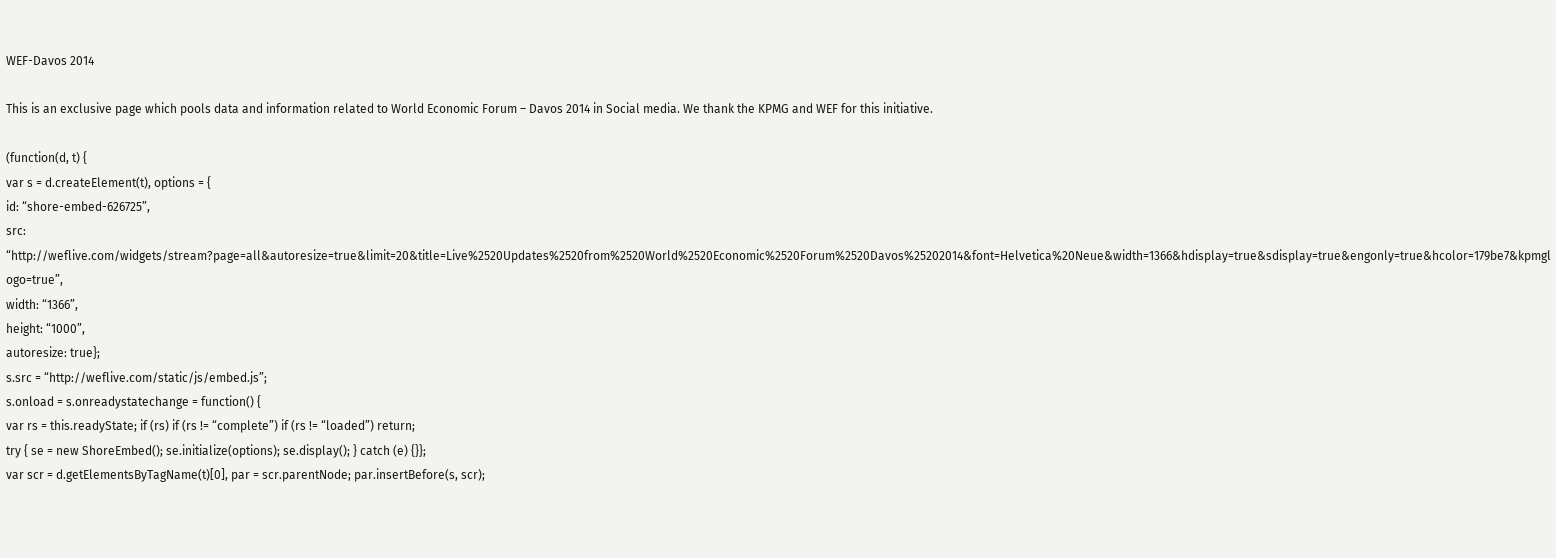WEF-Davos 2014

This is an exclusive page which pools data and information related to World Economic Forum – Davos 2014 in Social media. We thank the KPMG and WEF for this initiative.

(function(d, t) {
var s = d.createElement(t), options = {
id: “shore-embed-626725”,
src: “http://weflive.com/widgets/stream?page=all&autoresize=true&limit=20&title=Live%2520Updates%2520from%2520World%2520Economic%2520Forum%2520Davos%25202014&font=Helvetica%20Neue&width=1366&hdisplay=true&sdisplay=true&engonly=true&hcolor=179be7&kpmglogo=true”,
width: “1366”,
height: “1000”,
autoresize: true};
s.src = “http://weflive.com/static/js/embed.js”;
s.onload = s.onreadystatechange = function() {
var rs = this.readyState; if (rs) if (rs != “complete”) if (rs != “loaded”) return;
try { se = new ShoreEmbed(); se.initialize(options); se.display(); } catch (e) {}};
var scr = d.getElementsByTagName(t)[0], par = scr.parentNode; par.insertBefore(s, scr);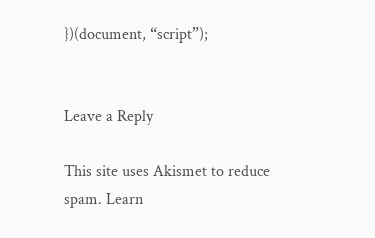})(document, “script”);


Leave a Reply

This site uses Akismet to reduce spam. Learn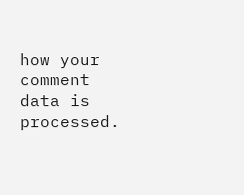how your comment data is processed.